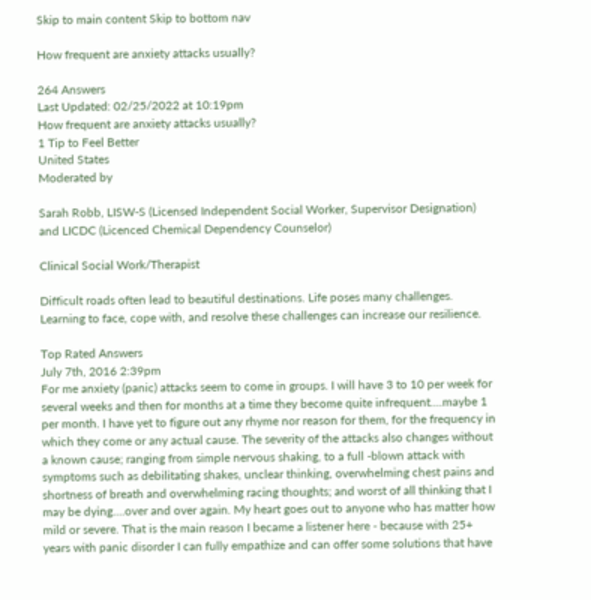Skip to main content Skip to bottom nav

How frequent are anxiety attacks usually?

264 Answers
Last Updated: 02/25/2022 at 10:19pm
How frequent are anxiety attacks usually?
1 Tip to Feel Better
United States
Moderated by

Sarah Robb, LISW-S (Licensed Independent Social Worker, Supervisor Designation) and LICDC (Licenced Chemical Dependency Counselor)

Clinical Social Work/Therapist

Difficult roads often lead to beautiful destinations. Life poses many challenges. Learning to face, cope with, and resolve these challenges can increase our resilience.

Top Rated Answers
July 7th, 2016 2:39pm
For me anxiety (panic) attacks seem to come in groups. I will have 3 to 10 per week for several weeks and then for months at a time they become quite infrequent....maybe 1 per month. I have yet to figure out any rhyme nor reason for them, for the frequency in which they come or any actual cause. The severity of the attacks also changes without a known cause; ranging from simple nervous shaking, to a full -blown attack with symptoms such as debilitating shakes, unclear thinking, overwhelming chest pains and shortness of breath and overwhelming racing thoughts; and worst of all thinking that I may be dying....over and over again. My heart goes out to anyone who has matter how mild or severe. That is the main reason I became a listener here - because with 25+ years with panic disorder I can fully empathize and can offer some solutions that have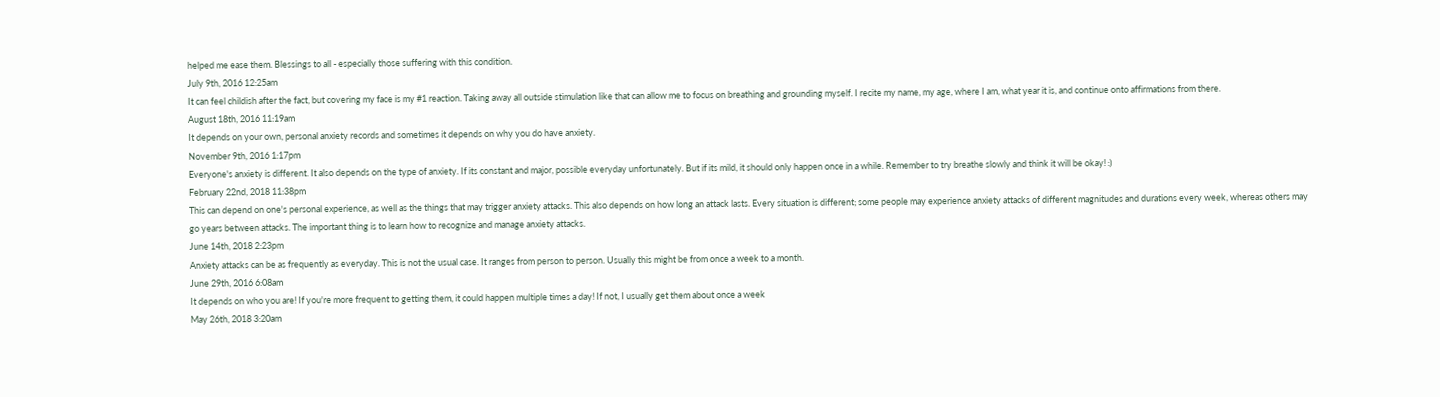helped me ease them. Blessings to all - especially those suffering with this condition.
July 9th, 2016 12:25am
It can feel childish after the fact, but covering my face is my #1 reaction. Taking away all outside stimulation like that can allow me to focus on breathing and grounding myself. I recite my name, my age, where I am, what year it is, and continue onto affirmations from there.
August 18th, 2016 11:19am
It depends on your own, personal anxiety records and sometimes it depends on why you do have anxiety.
November 9th, 2016 1:17pm
Everyone's anxiety is different. It also depends on the type of anxiety. If its constant and major, possible everyday unfortunately. But if its mild, it should only happen once in a while. Remember to try breathe slowly and think it will be okay! :)
February 22nd, 2018 11:38pm
This can depend on one's personal experience, as well as the things that may trigger anxiety attacks. This also depends on how long an attack lasts. Every situation is different; some people may experience anxiety attacks of different magnitudes and durations every week, whereas others may go years between attacks. The important thing is to learn how to recognize and manage anxiety attacks.
June 14th, 2018 2:23pm
Anxiety attacks can be as frequently as everyday. This is not the usual case. It ranges from person to person. Usually this might be from once a week to a month.
June 29th, 2016 6:08am
It depends on who you are! If you're more frequent to getting them, it could happen multiple times a day! If not, I usually get them about once a week
May 26th, 2018 3:20am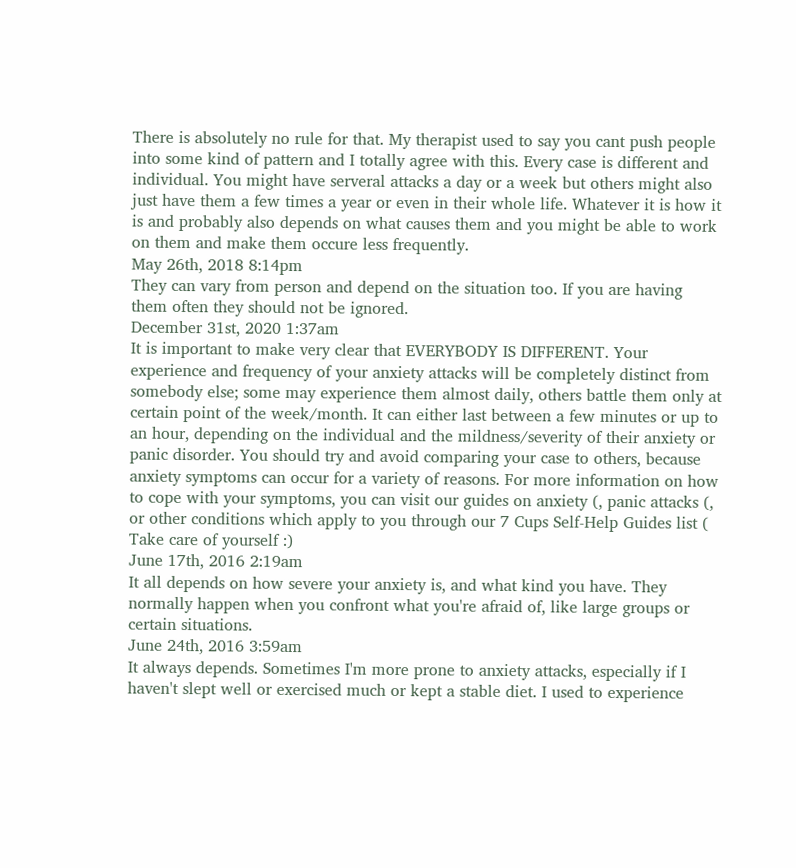There is absolutely no rule for that. My therapist used to say you cant push people into some kind of pattern and I totally agree with this. Every case is different and individual. You might have serveral attacks a day or a week but others might also just have them a few times a year or even in their whole life. Whatever it is how it is and probably also depends on what causes them and you might be able to work on them and make them occure less frequently.
May 26th, 2018 8:14pm
They can vary from person and depend on the situation too. If you are having them often they should not be ignored.
December 31st, 2020 1:37am
It is important to make very clear that EVERYBODY IS DIFFERENT. Your experience and frequency of your anxiety attacks will be completely distinct from somebody else; some may experience them almost daily, others battle them only at certain point of the week/month. It can either last between a few minutes or up to an hour, depending on the individual and the mildness/severity of their anxiety or panic disorder. You should try and avoid comparing your case to others, because anxiety symptoms can occur for a variety of reasons. For more information on how to cope with your symptoms, you can visit our guides on anxiety (, panic attacks (, or other conditions which apply to you through our 7 Cups Self-Help Guides list ( Take care of yourself :)
June 17th, 2016 2:19am
It all depends on how severe your anxiety is, and what kind you have. They normally happen when you confront what you're afraid of, like large groups or certain situations.
June 24th, 2016 3:59am
It always depends. Sometimes I'm more prone to anxiety attacks, especially if I haven't slept well or exercised much or kept a stable diet. I used to experience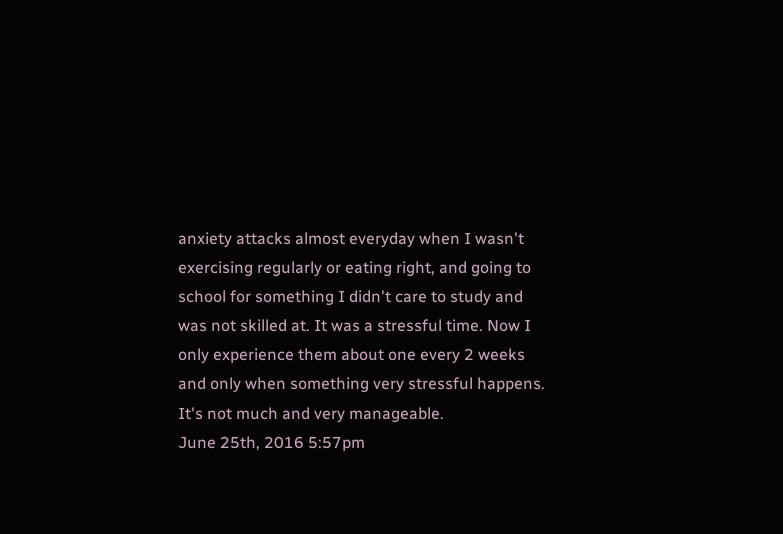anxiety attacks almost everyday when I wasn't exercising regularly or eating right, and going to school for something I didn't care to study and was not skilled at. It was a stressful time. Now I only experience them about one every 2 weeks and only when something very stressful happens. It's not much and very manageable.
June 25th, 2016 5:57pm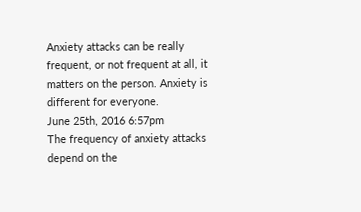Anxiety attacks can be really frequent, or not frequent at all, it matters on the person. Anxiety is different for everyone.
June 25th, 2016 6:57pm
The frequency of anxiety attacks depend on the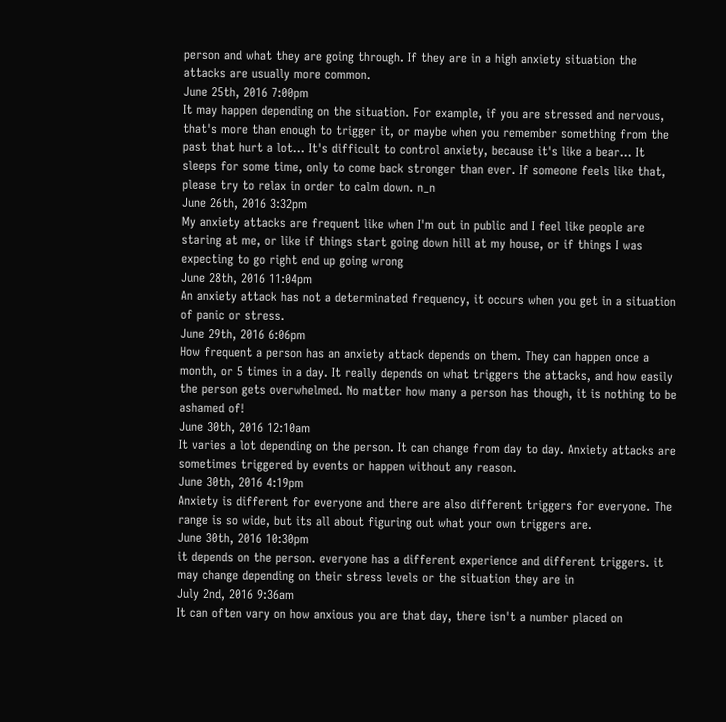person and what they are going through. If they are in a high anxiety situation the attacks are usually more common.
June 25th, 2016 7:00pm
It may happen depending on the situation. For example, if you are stressed and nervous, that's more than enough to trigger it, or maybe when you remember something from the past that hurt a lot... It's difficult to control anxiety, because it's like a bear... It sleeps for some time, only to come back stronger than ever. If someone feels like that, please try to relax in order to calm down. n_n
June 26th, 2016 3:32pm
My anxiety attacks are frequent like when I'm out in public and I feel like people are staring at me, or like if things start going down hill at my house, or if things I was expecting to go right end up going wrong
June 28th, 2016 11:04pm
An anxiety attack has not a determinated frequency, it occurs when you get in a situation of panic or stress.
June 29th, 2016 6:06pm
How frequent a person has an anxiety attack depends on them. They can happen once a month, or 5 times in a day. It really depends on what triggers the attacks, and how easily the person gets overwhelmed. No matter how many a person has though, it is nothing to be ashamed of!
June 30th, 2016 12:10am
It varies a lot depending on the person. It can change from day to day. Anxiety attacks are sometimes triggered by events or happen without any reason.
June 30th, 2016 4:19pm
Anxiety is different for everyone and there are also different triggers for everyone. The range is so wide, but its all about figuring out what your own triggers are.
June 30th, 2016 10:30pm
it depends on the person. everyone has a different experience and different triggers. it may change depending on their stress levels or the situation they are in
July 2nd, 2016 9:36am
It can often vary on how anxious you are that day, there isn't a number placed on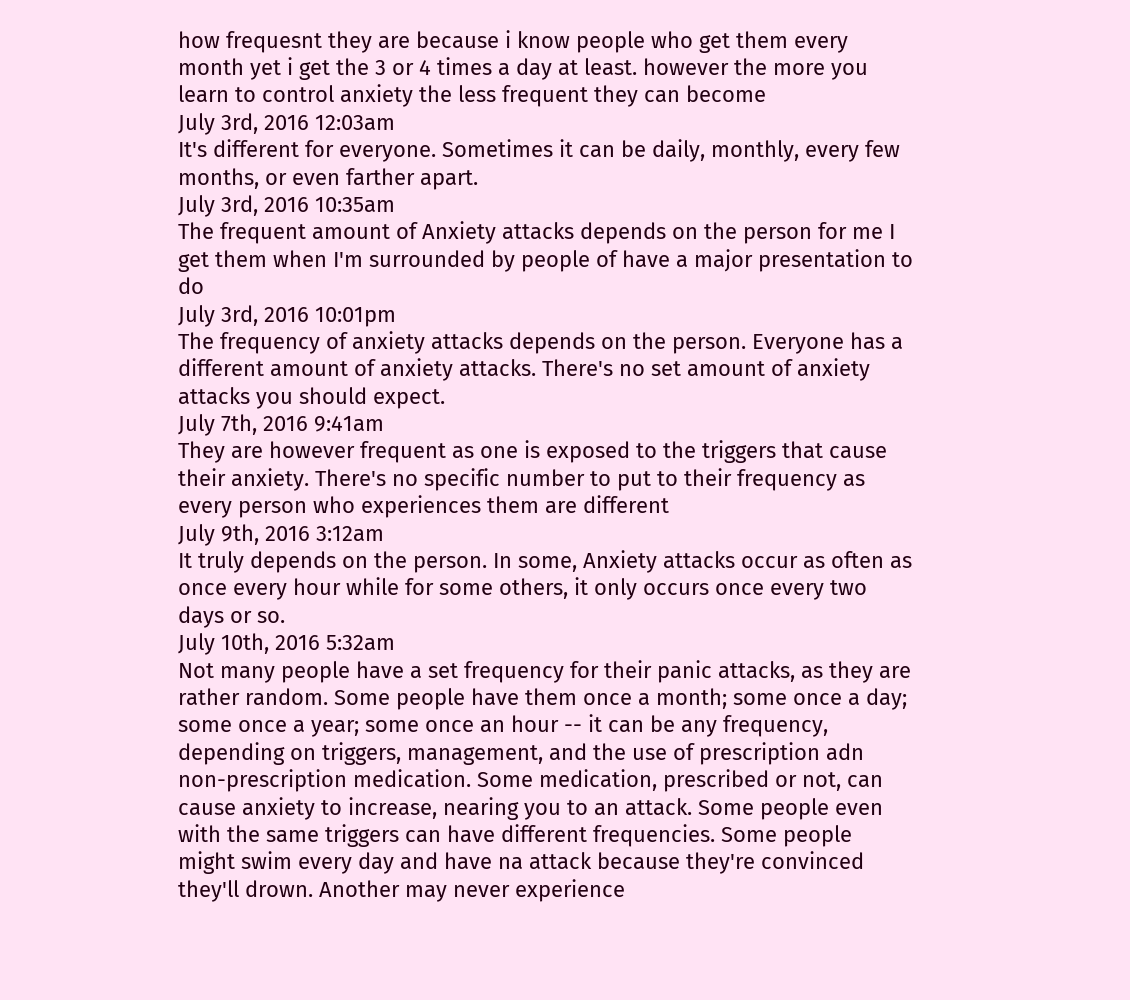how frequesnt they are because i know people who get them every month yet i get the 3 or 4 times a day at least. however the more you learn to control anxiety the less frequent they can become
July 3rd, 2016 12:03am
It's different for everyone. Sometimes it can be daily, monthly, every few months, or even farther apart.
July 3rd, 2016 10:35am
The frequent amount of Anxiety attacks depends on the person for me I get them when I'm surrounded by people of have a major presentation to do
July 3rd, 2016 10:01pm
The frequency of anxiety attacks depends on the person. Everyone has a different amount of anxiety attacks. There's no set amount of anxiety attacks you should expect.
July 7th, 2016 9:41am
They are however frequent as one is exposed to the triggers that cause their anxiety. There's no specific number to put to their frequency as every person who experiences them are different
July 9th, 2016 3:12am
It truly depends on the person. In some, Anxiety attacks occur as often as once every hour while for some others, it only occurs once every two days or so.
July 10th, 2016 5:32am
Not many people have a set frequency for their panic attacks, as they are rather random. Some people have them once a month; some once a day; some once a year; some once an hour -- it can be any frequency, depending on triggers, management, and the use of prescription adn non-prescription medication. Some medication, prescribed or not, can cause anxiety to increase, nearing you to an attack. Some people even with the same triggers can have different frequencies. Some people might swim every day and have na attack because they're convinced they'll drown. Another may never experience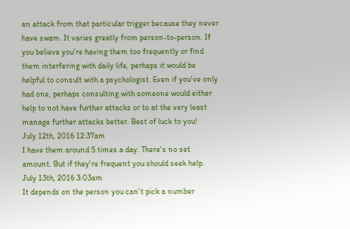an attack from that particular trigger because they never have swam. It varies greatly from person-to-person. If you believe you're having them too frequently or find them interfering with daily life, perhaps it would be helpful to consult with a psychologist. Even if you've only had one, perhaps consulting with someone would either help to not have further attacks or to at the very least manage further attacks better. Best of luck to you!
July 12th, 2016 12:37am
I have them around 5 times a day. There's no set amount. But if they're frequent you should seek help.
July 13th, 2016 3:03am
It depends on the person you can't pick a number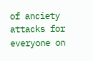of anciety attacks for everyone on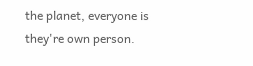the planet, everyone is they're own person.